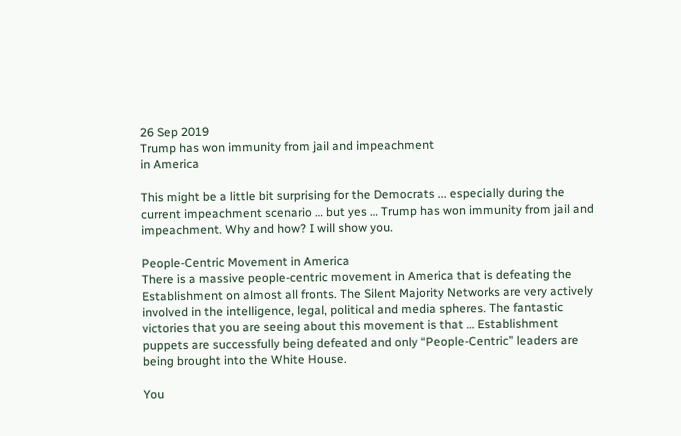26 Sep 2019
Trump has won immunity from jail and impeachment
in America

This might be a little bit surprising for the Democrats ... especially during the current impeachment scenario … but yes … Trump has won immunity from jail and impeachment. Why and how? I will show you.

People-Centric Movement in America
There is a massive people-centric movement in America that is defeating the Establishment on almost all fronts. The Silent Majority Networks are very actively involved in the intelligence, legal, political and media spheres. The fantastic victories that you are seeing about this movement is that … Establishment puppets are successfully being defeated and only “People-Centric” leaders are being brought into the White House.

You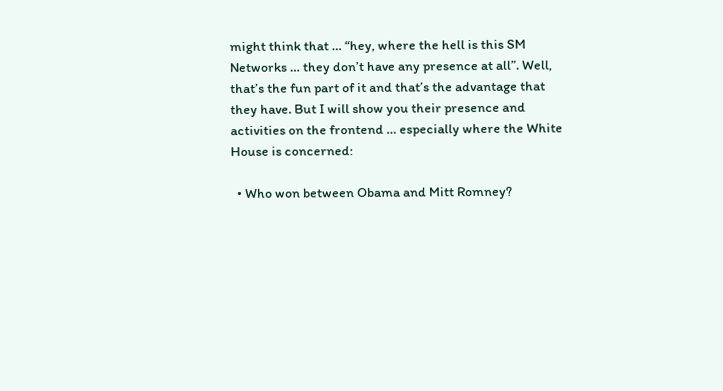might think that … “hey, where the hell is this SM Networks … they don’t have any presence at all”. Well, that’s the fun part of it and that’s the advantage that they have. But I will show you their presence and activities on the frontend … especially where the White House is concerned:

  • Who won between Obama and Mitt Romney?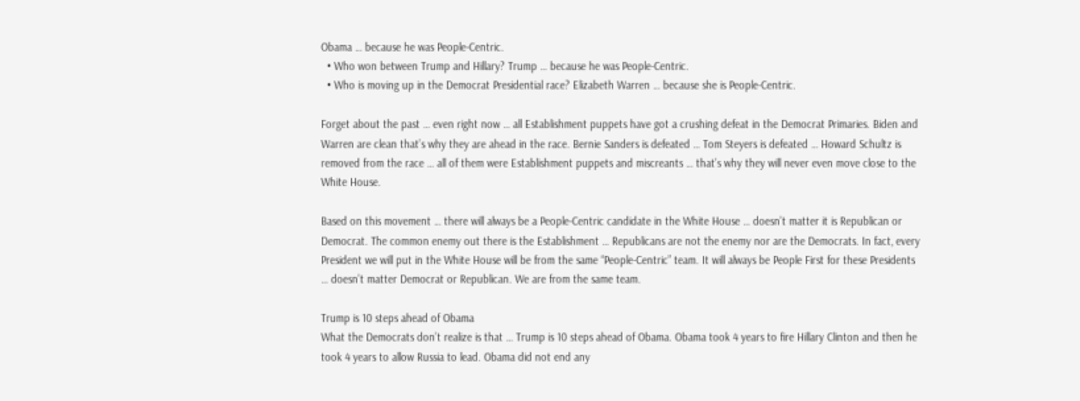Obama … because he was People-Centric.
  • Who won between Trump and Hillary? Trump … because he was People-Centric.
  • Who is moving up in the Democrat Presidential race? Elizabeth Warren … because she is People-Centric.

Forget about the past … even right now … all Establishment puppets have got a crushing defeat in the Democrat Primaries. Biden and Warren are clean that’s why they are ahead in the race. Bernie Sanders is defeated … Tom Steyers is defeated … Howard Schultz is removed from the race … all of them were Establishment puppets and miscreants … that’s why they will never even move close to the White House.

Based on this movement … there will always be a People-Centric candidate in the White House … doesn’t matter it is Republican or Democrat. The common enemy out there is the Establishment … Republicans are not the enemy nor are the Democrats. In fact, every President we will put in the White House will be from the same “People-Centric” team. It will always be People First for these Presidents … doesn’t matter Democrat or Republican. We are from the same team.

Trump is 10 steps ahead of Obama
What the Democrats don’t realize is that … Trump is 10 steps ahead of Obama. Obama took 4 years to fire Hillary Clinton and then he took 4 years to allow Russia to lead. Obama did not end any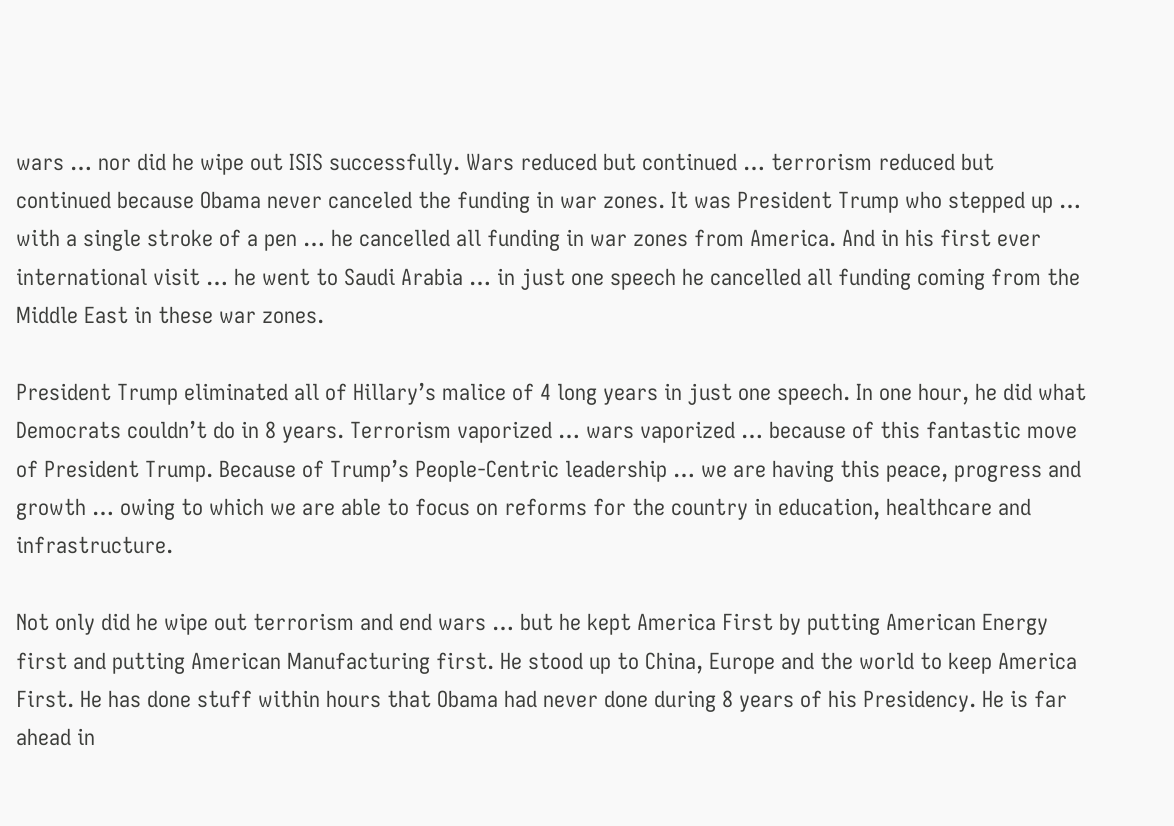wars … nor did he wipe out ISIS successfully. Wars reduced but continued … terrorism reduced but continued because Obama never canceled the funding in war zones. It was President Trump who stepped up … with a single stroke of a pen … he cancelled all funding in war zones from America. And in his first ever international visit … he went to Saudi Arabia … in just one speech he cancelled all funding coming from the Middle East in these war zones.

President Trump eliminated all of Hillary’s malice of 4 long years in just one speech. In one hour, he did what Democrats couldn’t do in 8 years. Terrorism vaporized … wars vaporized … because of this fantastic move of President Trump. Because of Trump’s People-Centric leadership … we are having this peace, progress and growth … owing to which we are able to focus on reforms for the country in education, healthcare and infrastructure.

Not only did he wipe out terrorism and end wars … but he kept America First by putting American Energy first and putting American Manufacturing first. He stood up to China, Europe and the world to keep America First. He has done stuff within hours that Obama had never done during 8 years of his Presidency. He is far ahead in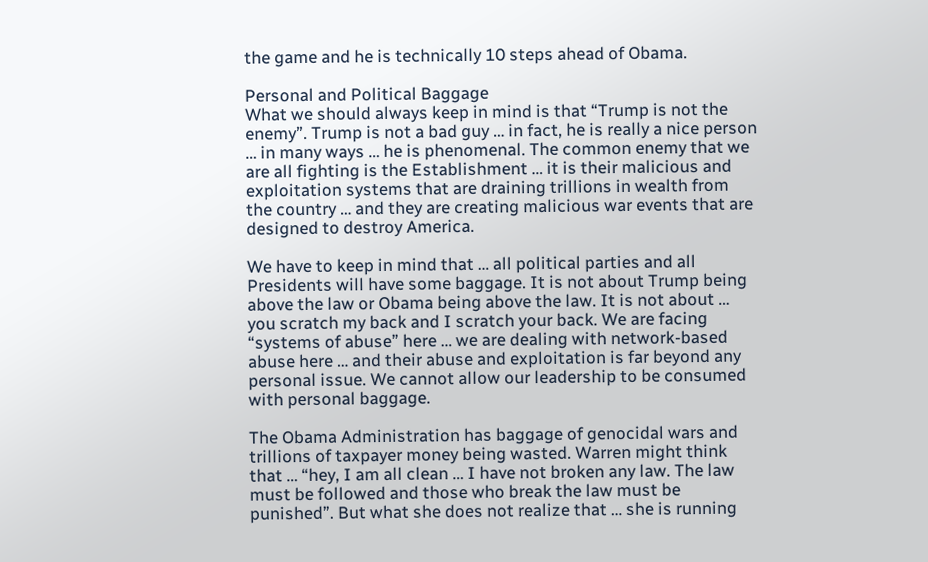the game and he is technically 10 steps ahead of Obama.

Personal and Political Baggage
What we should always keep in mind is that “Trump is not the enemy”. Trump is not a bad guy … in fact, he is really a nice person … in many ways … he is phenomenal. The common enemy that we are all fighting is the Establishment … it is their malicious and exploitation systems that are draining trillions in wealth from the country … and they are creating malicious war events that are designed to destroy America.

We have to keep in mind that … all political parties and all Presidents will have some baggage. It is not about Trump being above the law or Obama being above the law. It is not about … you scratch my back and I scratch your back. We are facing “systems of abuse” here … we are dealing with network-based abuse here … and their abuse and exploitation is far beyond any personal issue. We cannot allow our leadership to be consumed with personal baggage.

The Obama Administration has baggage of genocidal wars and trillions of taxpayer money being wasted. Warren might think that … “hey, I am all clean … I have not broken any law. The law must be followed and those who break the law must be punished”. But what she does not realize that … she is running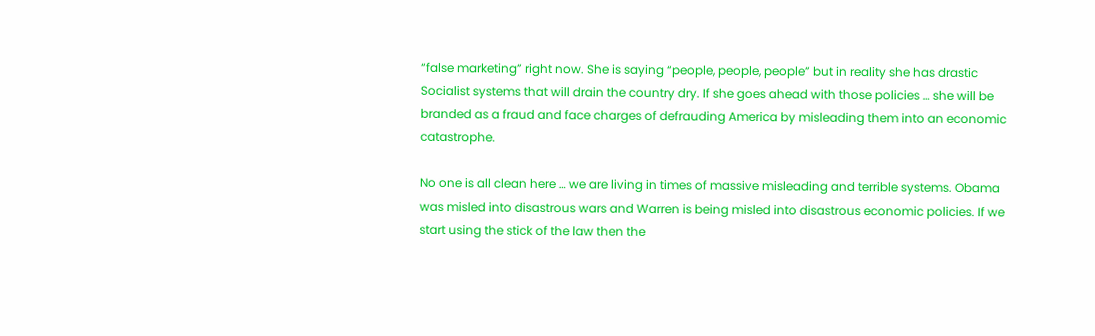“false marketing” right now. She is saying “people, people, people” but in reality she has drastic Socialist systems that will drain the country dry. If she goes ahead with those policies … she will be branded as a fraud and face charges of defrauding America by misleading them into an economic catastrophe.

No one is all clean here … we are living in times of massive misleading and terrible systems. Obama was misled into disastrous wars and Warren is being misled into disastrous economic policies. If we start using the stick of the law then the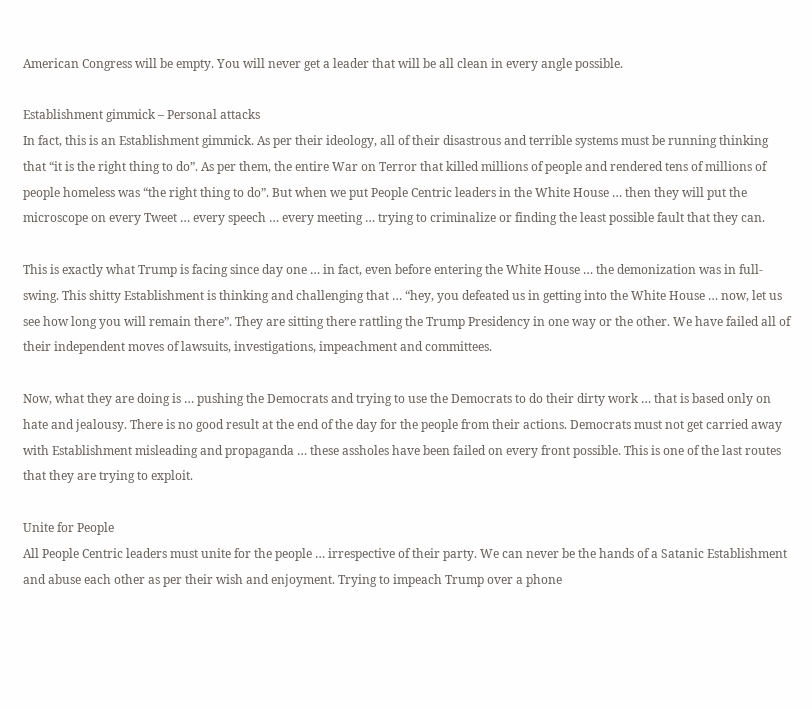American Congress will be empty. You will never get a leader that will be all clean in every angle possible.

Establishment gimmick – Personal attacks
In fact, this is an Establishment gimmick. As per their ideology, all of their disastrous and terrible systems must be running thinking that “it is the right thing to do”. As per them, the entire War on Terror that killed millions of people and rendered tens of millions of people homeless was “the right thing to do”. But when we put People Centric leaders in the White House … then they will put the microscope on every Tweet … every speech … every meeting … trying to criminalize or finding the least possible fault that they can.

This is exactly what Trump is facing since day one … in fact, even before entering the White House … the demonization was in full-swing. This shitty Establishment is thinking and challenging that … “hey, you defeated us in getting into the White House … now, let us see how long you will remain there”. They are sitting there rattling the Trump Presidency in one way or the other. We have failed all of their independent moves of lawsuits, investigations, impeachment and committees.

Now, what they are doing is … pushing the Democrats and trying to use the Democrats to do their dirty work … that is based only on hate and jealousy. There is no good result at the end of the day for the people from their actions. Democrats must not get carried away with Establishment misleading and propaganda … these assholes have been failed on every front possible. This is one of the last routes that they are trying to exploit.

Unite for People
All People Centric leaders must unite for the people … irrespective of their party. We can never be the hands of a Satanic Establishment and abuse each other as per their wish and enjoyment. Trying to impeach Trump over a phone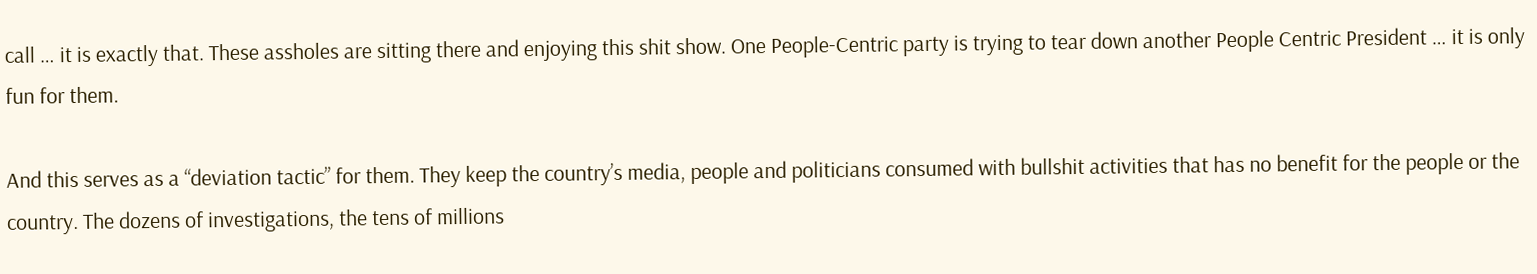call … it is exactly that. These assholes are sitting there and enjoying this shit show. One People-Centric party is trying to tear down another People Centric President … it is only fun for them.

And this serves as a “deviation tactic” for them. They keep the country’s media, people and politicians consumed with bullshit activities that has no benefit for the people or the country. The dozens of investigations, the tens of millions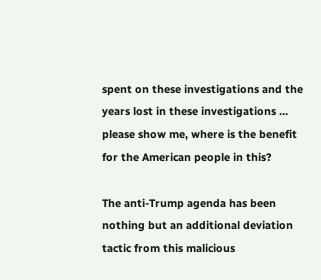spent on these investigations and the years lost in these investigations … please show me, where is the benefit for the American people in this?

The anti-Trump agenda has been nothing but an additional deviation tactic from this malicious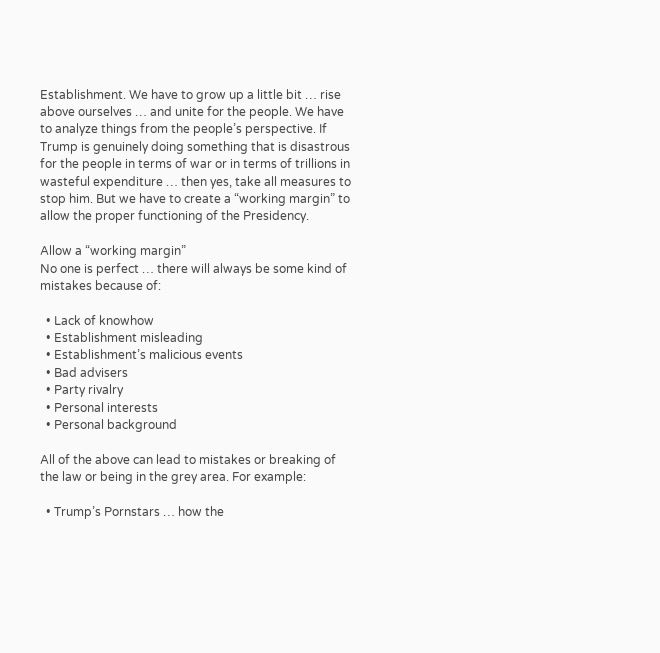Establishment. We have to grow up a little bit … rise above ourselves … and unite for the people. We have to analyze things from the people’s perspective. If Trump is genuinely doing something that is disastrous for the people in terms of war or in terms of trillions in wasteful expenditure … then yes, take all measures to stop him. But we have to create a “working margin” to allow the proper functioning of the Presidency.

Allow a “working margin”
No one is perfect … there will always be some kind of mistakes because of:

  • Lack of knowhow
  • Establishment misleading
  • Establishment’s malicious events
  • Bad advisers
  • Party rivalry
  • Personal interests
  • Personal background

All of the above can lead to mistakes or breaking of the law or being in the grey area. For example:

  • Trump’s Pornstars … how the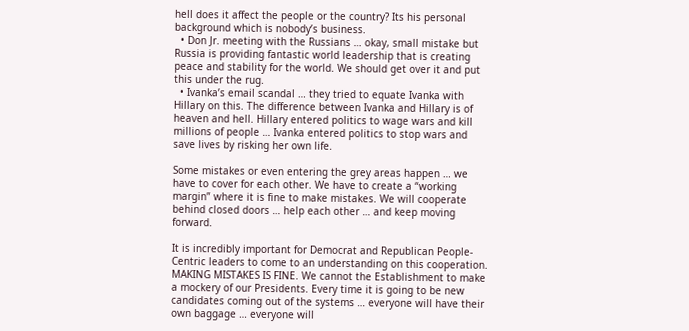hell does it affect the people or the country? Its his personal background which is nobody’s business.
  • Don Jr. meeting with the Russians … okay, small mistake but Russia is providing fantastic world leadership that is creating peace and stability for the world. We should get over it and put this under the rug.
  • Ivanka’s email scandal … they tried to equate Ivanka with Hillary on this. The difference between Ivanka and Hillary is of heaven and hell. Hillary entered politics to wage wars and kill millions of people … Ivanka entered politics to stop wars and save lives by risking her own life.

Some mistakes or even entering the grey areas happen … we have to cover for each other. We have to create a “working margin” where it is fine to make mistakes. We will cooperate behind closed doors … help each other … and keep moving forward.

It is incredibly important for Democrat and Republican People-Centric leaders to come to an understanding on this cooperation. MAKING MISTAKES IS FINE. We cannot the Establishment to make a mockery of our Presidents. Every time it is going to be new candidates coming out of the systems … everyone will have their own baggage … everyone will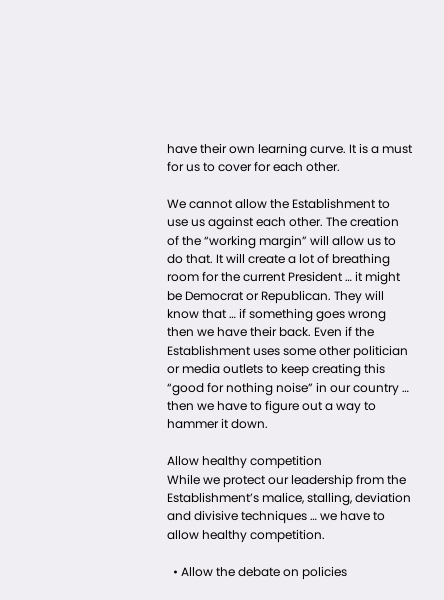have their own learning curve. It is a must for us to cover for each other.

We cannot allow the Establishment to use us against each other. The creation of the “working margin” will allow us to do that. It will create a lot of breathing room for the current President … it might be Democrat or Republican. They will know that … if something goes wrong then we have their back. Even if the Establishment uses some other politician or media outlets to keep creating this “good for nothing noise” in our country … then we have to figure out a way to hammer it down.

Allow healthy competition
While we protect our leadership from the Establishment’s malice, stalling, deviation and divisive techniques … we have to allow healthy competition.

  • Allow the debate on policies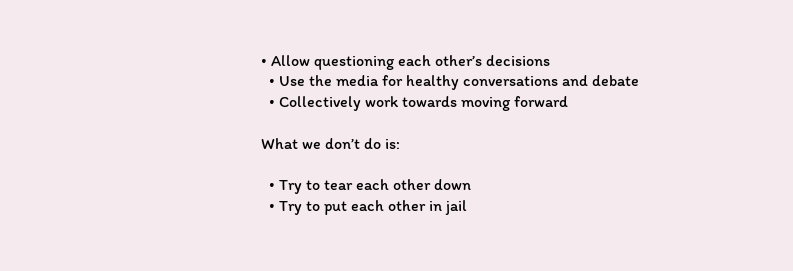• Allow questioning each other’s decisions
  • Use the media for healthy conversations and debate
  • Collectively work towards moving forward

What we don’t do is:

  • Try to tear each other down
  • Try to put each other in jail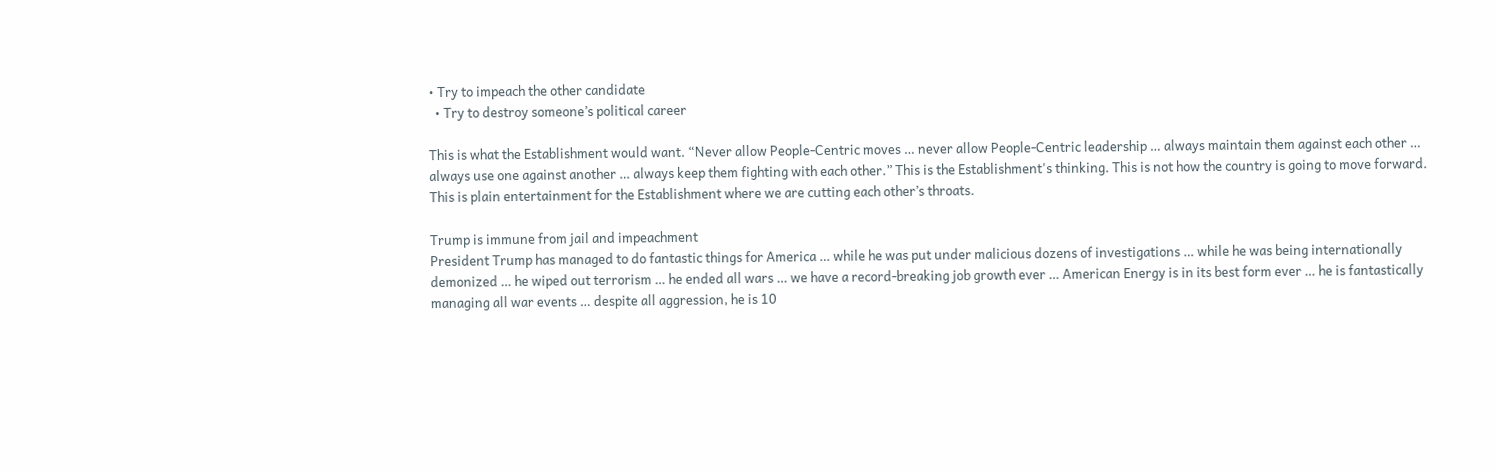• Try to impeach the other candidate
  • Try to destroy someone’s political career

This is what the Establishment would want. “Never allow People-Centric moves … never allow People-Centric leadership … always maintain them against each other … always use one against another … always keep them fighting with each other.” This is the Establishment's thinking. This is not how the country is going to move forward. This is plain entertainment for the Establishment where we are cutting each other’s throats.

Trump is immune from jail and impeachment
President Trump has managed to do fantastic things for America … while he was put under malicious dozens of investigations … while he was being internationally demonized … he wiped out terrorism … he ended all wars … we have a record-breaking job growth ever … American Energy is in its best form ever … he is fantastically managing all war events … despite all aggression, he is 10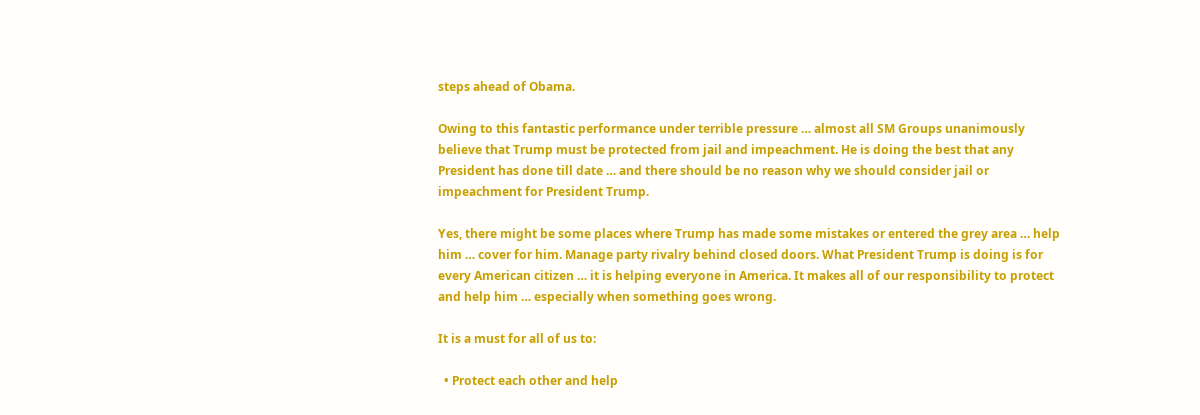steps ahead of Obama.

Owing to this fantastic performance under terrible pressure … almost all SM Groups unanimously believe that Trump must be protected from jail and impeachment. He is doing the best that any President has done till date … and there should be no reason why we should consider jail or impeachment for President Trump.

Yes, there might be some places where Trump has made some mistakes or entered the grey area … help him … cover for him. Manage party rivalry behind closed doors. What President Trump is doing is for every American citizen … it is helping everyone in America. It makes all of our responsibility to protect and help him … especially when something goes wrong.

It is a must for all of us to:

  • Protect each other and help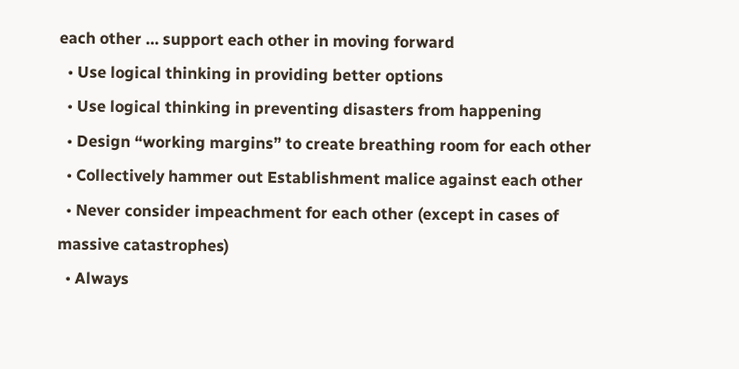each other … support each other in moving forward
  • Use logical thinking in providing better options
  • Use logical thinking in preventing disasters from happening
  • Design “working margins” to create breathing room for each other
  • Collectively hammer out Establishment malice against each other
  • Never consider impeachment for each other (except in cases of massive catastrophes)
  • Always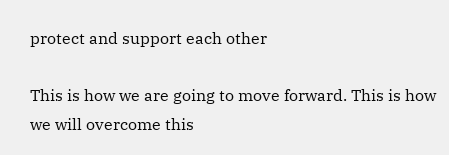protect and support each other

This is how we are going to move forward. This is how we will overcome this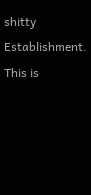shitty Establishment. This is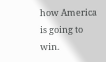how America is going to win.